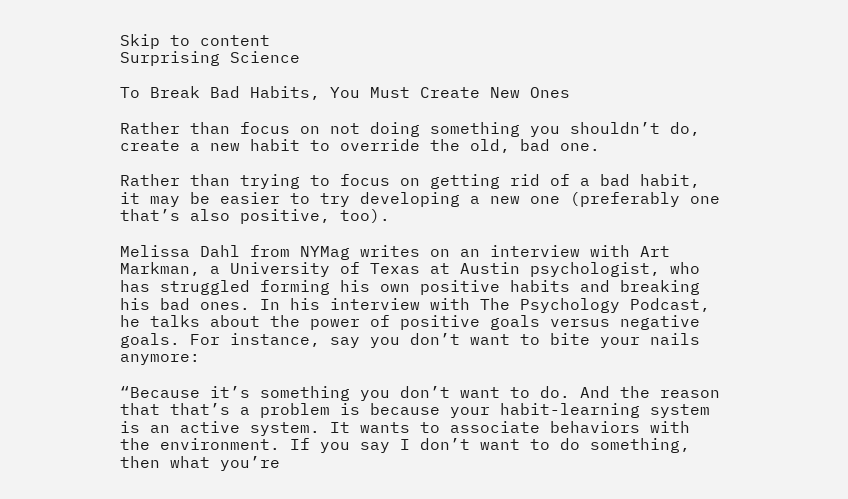Skip to content
Surprising Science

To Break Bad Habits, You Must Create New Ones

Rather than focus on not doing something you shouldn’t do, create a new habit to override the old, bad one.

Rather than trying to focus on getting rid of a bad habit, it may be easier to try developing a new one (preferably one that’s also positive, too).

Melissa Dahl from NYMag writes on an interview with Art Markman, a University of Texas at Austin psychologist, who has struggled forming his own positive habits and breaking his bad ones. In his interview with The Psychology Podcast, he talks about the power of positive goals versus negative goals. For instance, say you don’t want to bite your nails anymore:

“Because it’s something you don’t want to do. And the reason that that’s a problem is because your habit-learning system is an active system. It wants to associate behaviors with the environment. If you say I don’t want to do something, then what you’re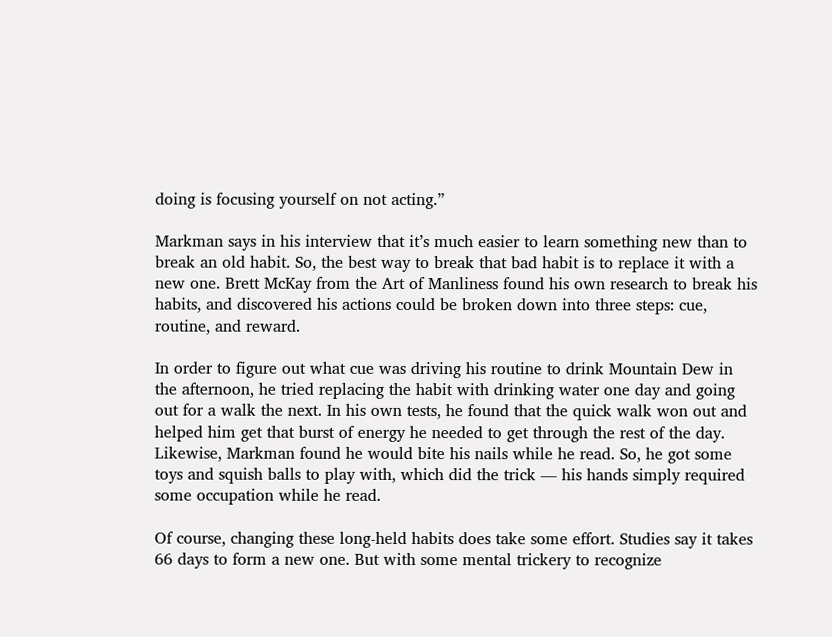doing is focusing yourself on not acting.”

Markman says in his interview that it’s much easier to learn something new than to break an old habit. So, the best way to break that bad habit is to replace it with a new one. Brett McKay from the Art of Manliness found his own research to break his habits, and discovered his actions could be broken down into three steps: cue, routine, and reward.

In order to figure out what cue was driving his routine to drink Mountain Dew in the afternoon, he tried replacing the habit with drinking water one day and going out for a walk the next. In his own tests, he found that the quick walk won out and helped him get that burst of energy he needed to get through the rest of the day. Likewise, Markman found he would bite his nails while he read. So, he got some toys and squish balls to play with, which did the trick — his hands simply required some occupation while he read.

Of course, changing these long-held habits does take some effort. Studies say it takes 66 days to form a new one. But with some mental trickery to recognize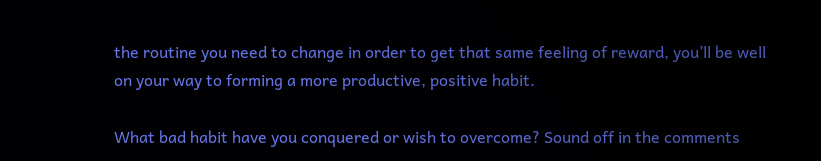the routine you need to change in order to get that same feeling of reward, you’ll be well on your way to forming a more productive, positive habit.

What bad habit have you conquered or wish to overcome? Sound off in the comments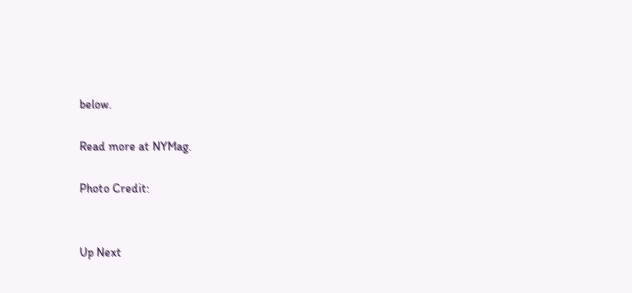below.

Read more at NYMag.

Photo Credit:


Up Next